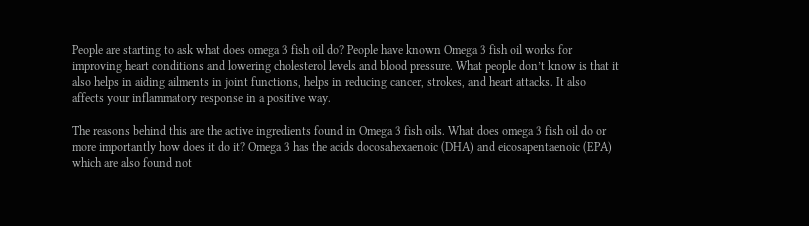People are starting to ask what does omega 3 fish oil do? People have known Omega 3 fish oil works for improving heart conditions and lowering cholesterol levels and blood pressure. What people don’t know is that it also helps in aiding ailments in joint functions, helps in reducing cancer, strokes, and heart attacks. It also affects your inflammatory response in a positive way.

The reasons behind this are the active ingredients found in Omega 3 fish oils. What does omega 3 fish oil do or more importantly how does it do it? Omega 3 has the acids docosahexaenoic (DHA) and eicosapentaenoic (EPA) which are also found not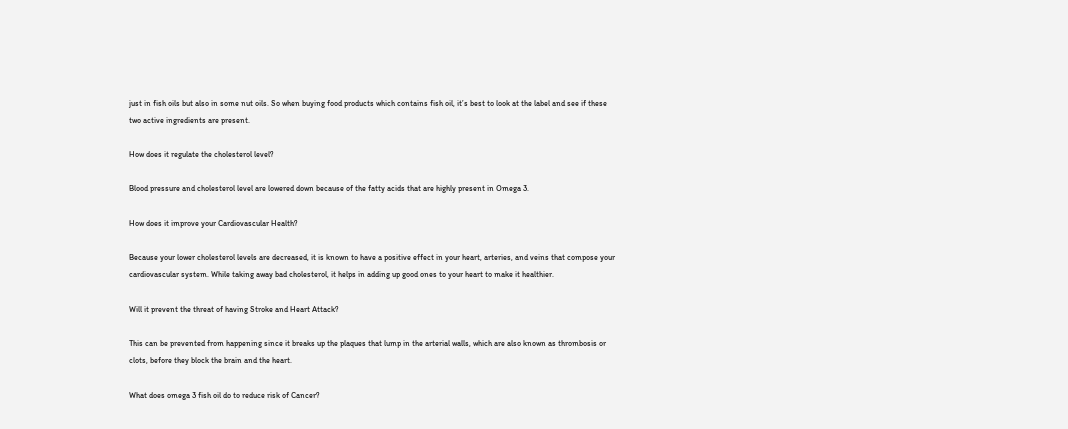just in fish oils but also in some nut oils. So when buying food products which contains fish oil, it’s best to look at the label and see if these two active ingredients are present.

How does it regulate the cholesterol level?

Blood pressure and cholesterol level are lowered down because of the fatty acids that are highly present in Omega 3.

How does it improve your Cardiovascular Health?

Because your lower cholesterol levels are decreased, it is known to have a positive effect in your heart, arteries, and veins that compose your cardiovascular system. While taking away bad cholesterol, it helps in adding up good ones to your heart to make it healthier.

Will it prevent the threat of having Stroke and Heart Attack?

This can be prevented from happening since it breaks up the plaques that lump in the arterial walls, which are also known as thrombosis or clots, before they block the brain and the heart.

What does omega 3 fish oil do to reduce risk of Cancer?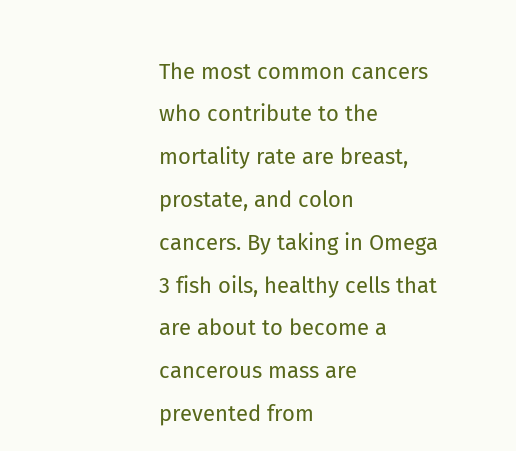The most common cancers who contribute to the mortality rate are breast, prostate, and colon cancers. By taking in Omega 3 fish oils, healthy cells that are about to become a cancerous mass are prevented from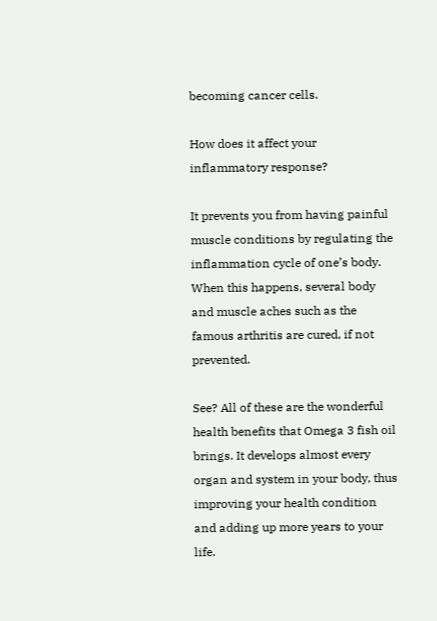becoming cancer cells.

How does it affect your inflammatory response?

It prevents you from having painful muscle conditions by regulating the inflammation cycle of one’s body. When this happens, several body and muscle aches such as the famous arthritis are cured, if not prevented.

See? All of these are the wonderful health benefits that Omega 3 fish oil brings. It develops almost every organ and system in your body, thus improving your health condition and adding up more years to your life.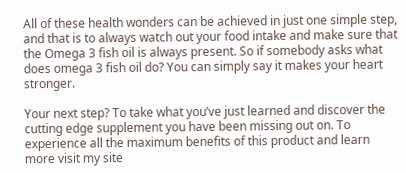All of these health wonders can be achieved in just one simple step, and that is to always watch out your food intake and make sure that the Omega 3 fish oil is always present. So if somebody asks what does omega 3 fish oil do? You can simply say it makes your heart stronger.

Your next step? To take what you’ve just learned and discover the cutting edge supplement you have been missing out on. To experience all the maximum benefits of this product and learn more visit my site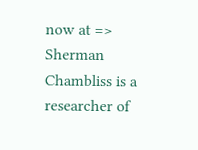now at => Sherman Chambliss is a researcher of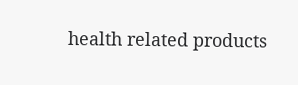health related products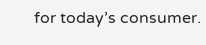for today’s consumer.